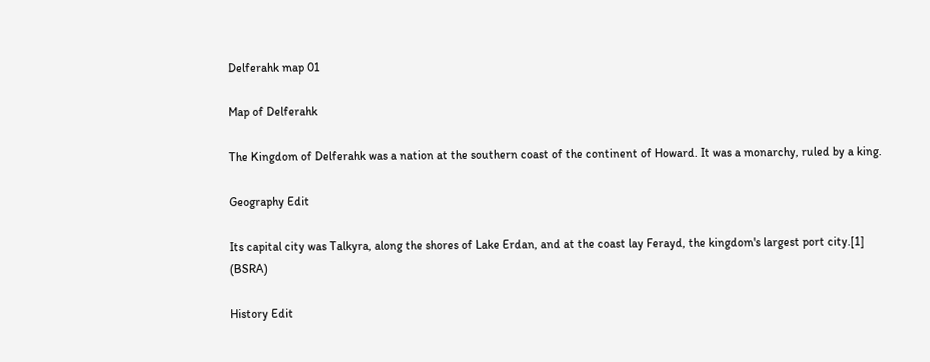Delferahk map 01

Map of Delferahk

The Kingdom of Delferahk was a nation at the southern coast of the continent of Howard. It was a monarchy, ruled by a king.

Geography Edit

Its capital city was Talkyra, along the shores of Lake Erdan, and at the coast lay Ferayd, the kingdom's largest port city.[1] (BSRA)

History Edit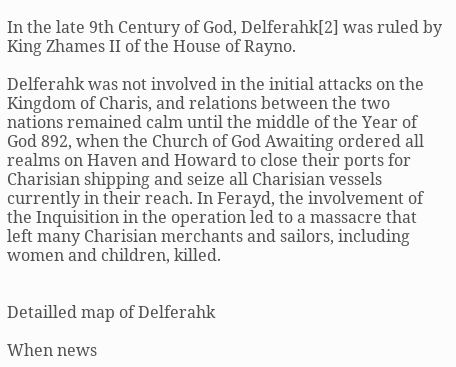In the late 9th Century of God, Delferahk[2] was ruled by King Zhames II of the House of Rayno.

Delferahk was not involved in the initial attacks on the Kingdom of Charis, and relations between the two nations remained calm until the middle of the Year of God 892, when the Church of God Awaiting ordered all realms on Haven and Howard to close their ports for Charisian shipping and seize all Charisian vessels currently in their reach. In Ferayd, the involvement of the Inquisition in the operation led to a massacre that left many Charisian merchants and sailors, including women and children, killed.


Detailled map of Delferahk

When news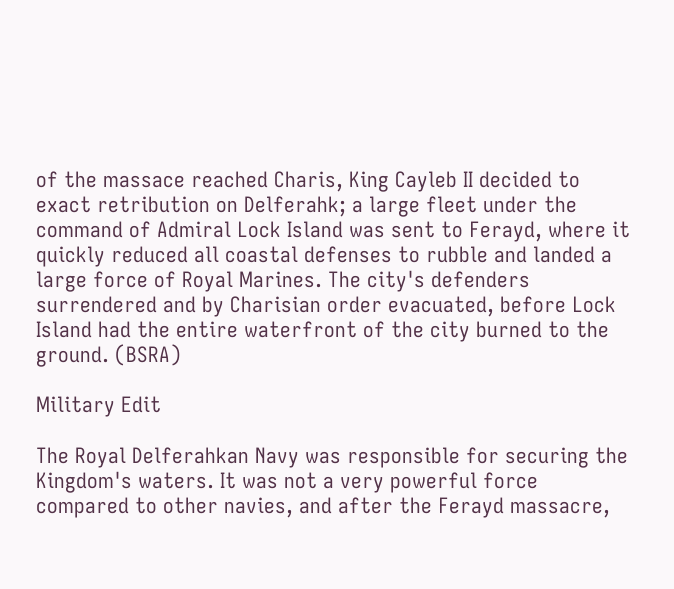of the massace reached Charis, King Cayleb II decided to exact retribution on Delferahk; a large fleet under the command of Admiral Lock Island was sent to Ferayd, where it quickly reduced all coastal defenses to rubble and landed a large force of Royal Marines. The city's defenders surrendered and by Charisian order evacuated, before Lock Island had the entire waterfront of the city burned to the ground. (BSRA)

Military Edit

The Royal Delferahkan Navy was responsible for securing the Kingdom's waters. It was not a very powerful force compared to other navies, and after the Ferayd massacre,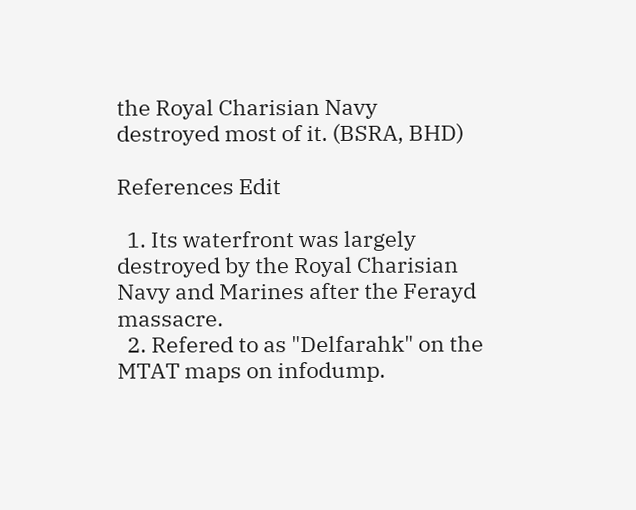the Royal Charisian Navy destroyed most of it. (BSRA, BHD)

References Edit

  1. Its waterfront was largely destroyed by the Royal Charisian Navy and Marines after the Ferayd massacre.
  2. Refered to as "Delfarahk" on the MTAT maps on infodump.